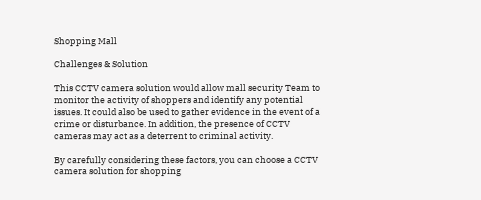Shopping Mall

Challenges & Solution

This CCTV camera solution would allow mall security Team to monitor the activity of shoppers and identify any potential issues. It could also be used to gather evidence in the event of a crime or disturbance. In addition, the presence of CCTV cameras may act as a deterrent to criminal activity.

By carefully considering these factors, you can choose a CCTV camera solution for shopping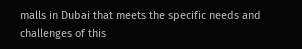malls in Dubai that meets the specific needs and challenges of this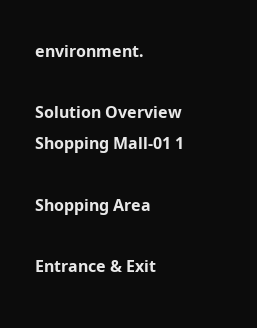environment.

Solution Overview
Shopping Mall-01 1

Shopping Area

Entrance & Exit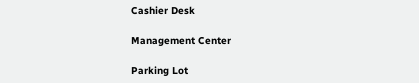Cashier Desk

Management Center

Parking Lot